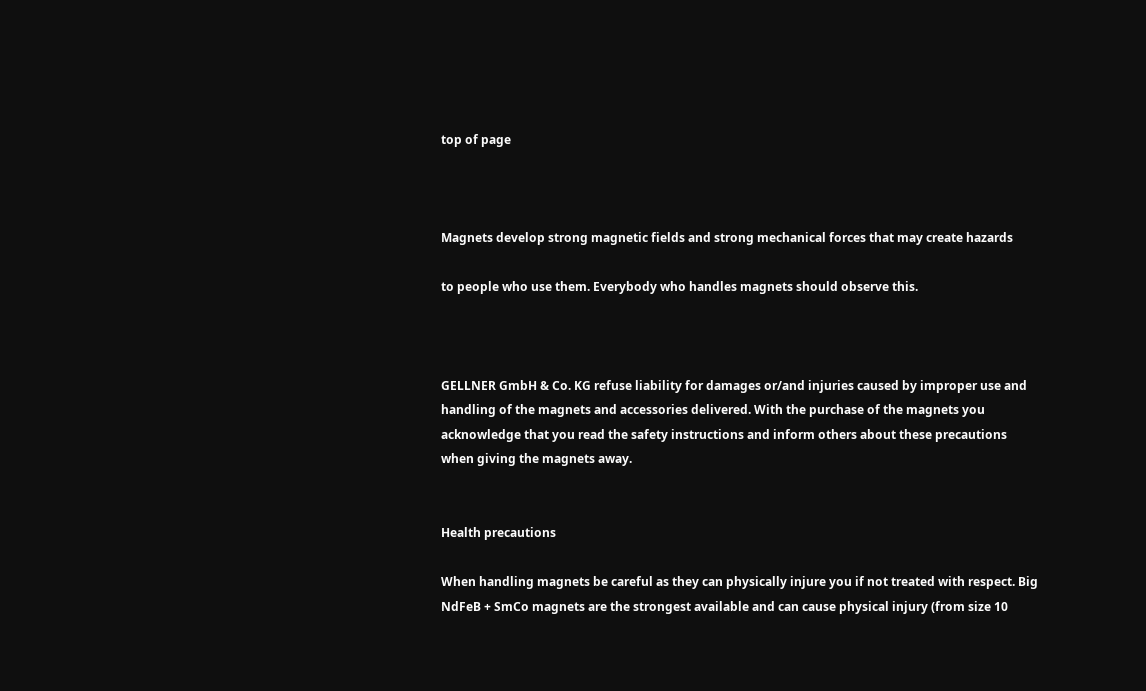top of page



Magnets develop strong magnetic fields and strong mechanical forces that may create hazards

to people who use them. Everybody who handles magnets should observe this.



GELLNER GmbH & Co. KG refuse liability for damages or/and injuries caused by improper use and handling of the magnets and accessories delivered. With the purchase of the magnets you acknowledge that you read the safety instructions and inform others about these precautions when giving the magnets away.


Health precautions

When handling magnets be careful as they can physically injure you if not treated with respect. Big NdFeB + SmCo magnets are the strongest available and can cause physical injury (from size 10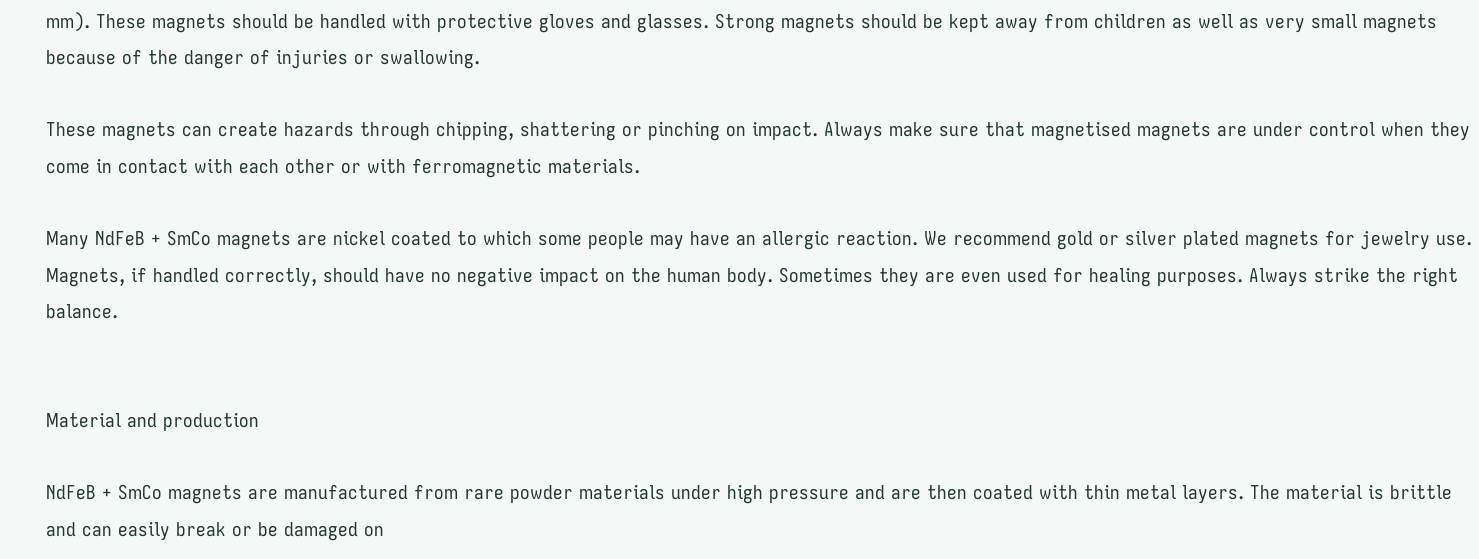mm). These magnets should be handled with protective gloves and glasses. Strong magnets should be kept away from children as well as very small magnets because of the danger of injuries or swallowing.

These magnets can create hazards through chipping, shattering or pinching on impact. Always make sure that magnetised magnets are under control when they come in contact with each other or with ferromagnetic materials.

Many NdFeB + SmCo magnets are nickel coated to which some people may have an allergic reaction. We recommend gold or silver plated magnets for jewelry use. Magnets, if handled correctly, should have no negative impact on the human body. Sometimes they are even used for healing purposes. Always strike the right balance.


Material and production

NdFeB + SmCo magnets are manufactured from rare powder materials under high pressure and are then coated with thin metal layers. The material is brittle and can easily break or be damaged on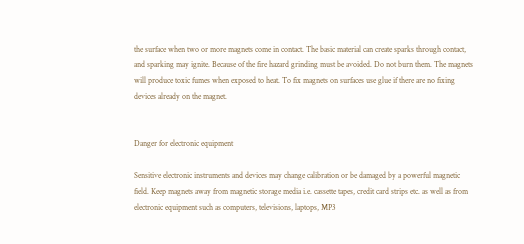the surface when two or more magnets come in contact. The basic material can create sparks through contact, and sparking may ignite. Because of the fire hazard grinding must be avoided. Do not burn them. The magnets will produce toxic fumes when exposed to heat. To fix magnets on surfaces use glue if there are no fixing devices already on the magnet.


Danger for electronic equipment

Sensitive electronic instruments and devices may change calibration or be damaged by a powerful magnetic field. Keep magnets away from magnetic storage media i.e. cassette tapes, credit card strips etc. as well as from electronic equipment such as computers, televisions, laptops, MP3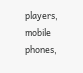players, mobile phones,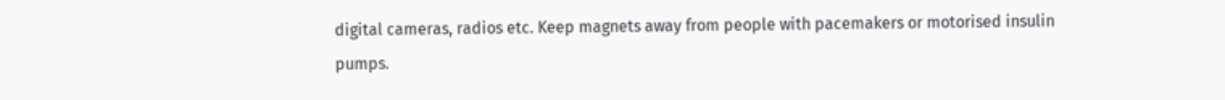digital cameras, radios etc. Keep magnets away from people with pacemakers or motorised insulin pumps.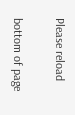Please reload

bottom of page